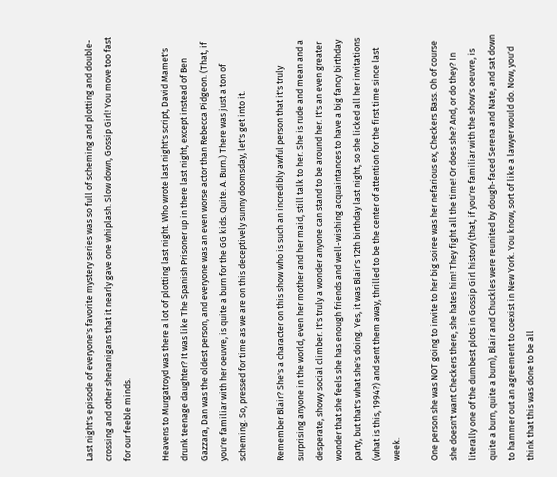Last night's episode of everyone's favorite mystery series was so full of scheming and plotting and double-crossing and other shenanigans that it nearly gave one whiplash. Slow down, Gossip Girl! You move too fast for our feeble minds.

Heavens to Murgatroyd was there a lot of plotting last night. Who wrote last night's script, David Mamet's drunk teenage daughter? It was like The Spanish Prisoner up in there last night, except instead of Ben Gazzara, Dan was the oldest person, and everyone was an even worse actor than Rebecca Pidgeon. (That, if you're familiar with her oeuvre, is quite a burn for the GG kids. Quite. A. Burn.) There was just a ton of scheming. So, pressed for time as we are on this deceptively sunny doomsday, let's get into it.

Remember Blair? She's a character on this show who is such an incredibly awful person that it's truly surprising anyone in the world, even her mother and her maid, still talk to her. She is rude and mean and a desperate, showy social climber. It's truly a wonder anyone can stand to be around her. It's an even greater wonder that she feels she has enough friends and well-wishing acquaintances to have a big fancy birthday party, but that's what she's doing. Yes, it was Blair's 12th birthday last night, so she licked all her invitations (what is this, 1994?) and sent them away, thrilled to be the center of attention for the first time since last week.

One person she was NOT going to invite to her big soiree was her nefarious ex, Checkers Bass. Oh of course she doesn't want Checkers there, she hates him! They fight all the time! Or does she? And, or do they? In literally one of the dumbest plots in Gossip Girl history (that, if you're familiar with the show's oeuvre, is quite a burn, quite a burn), Blair and Chuckles were reunited by dough-faced Serena and Nate, and sat down to hammer out an agreement to coexist in New York. You know, sort of like a lawyer would do. Now, you'd think that this was done to be all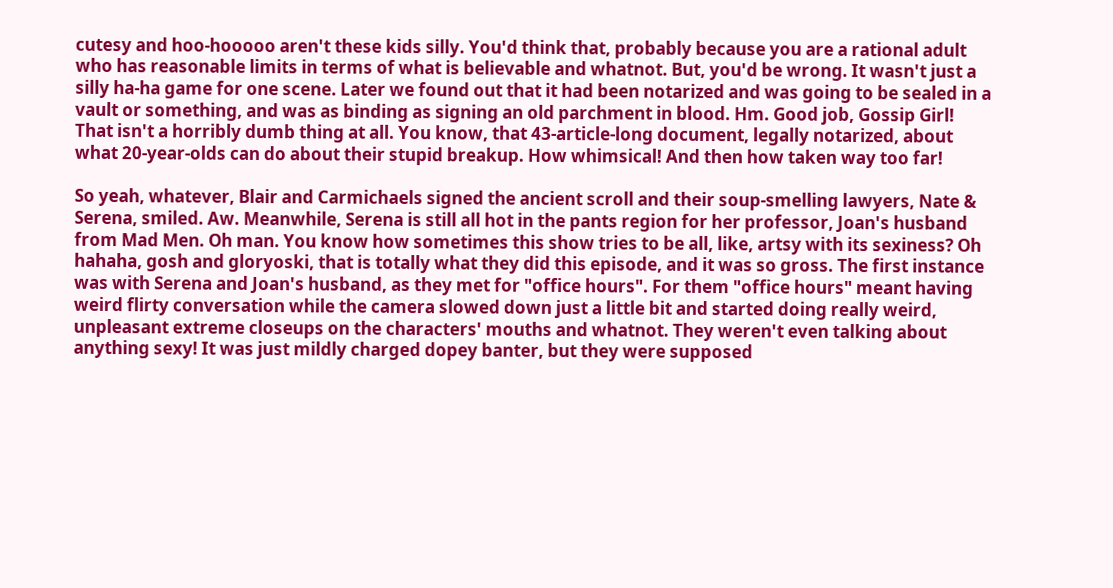cutesy and hoo-hooooo aren't these kids silly. You'd think that, probably because you are a rational adult who has reasonable limits in terms of what is believable and whatnot. But, you'd be wrong. It wasn't just a silly ha-ha game for one scene. Later we found out that it had been notarized and was going to be sealed in a vault or something, and was as binding as signing an old parchment in blood. Hm. Good job, Gossip Girl! That isn't a horribly dumb thing at all. You know, that 43-article-long document, legally notarized, about what 20-year-olds can do about their stupid breakup. How whimsical! And then how taken way too far!

So yeah, whatever, Blair and Carmichaels signed the ancient scroll and their soup-smelling lawyers, Nate & Serena, smiled. Aw. Meanwhile, Serena is still all hot in the pants region for her professor, Joan's husband from Mad Men. Oh man. You know how sometimes this show tries to be all, like, artsy with its sexiness? Oh hahaha, gosh and gloryoski, that is totally what they did this episode, and it was so gross. The first instance was with Serena and Joan's husband, as they met for "office hours". For them "office hours" meant having weird flirty conversation while the camera slowed down just a little bit and started doing really weird, unpleasant extreme closeups on the characters' mouths and whatnot. They weren't even talking about anything sexy! It was just mildly charged dopey banter, but they were supposed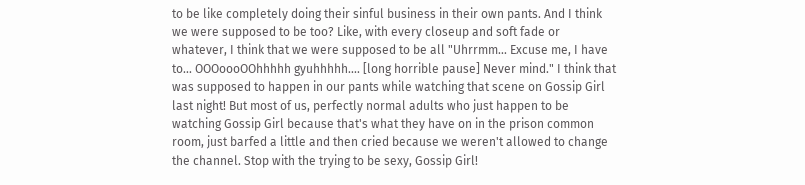to be like completely doing their sinful business in their own pants. And I think we were supposed to be too? Like, with every closeup and soft fade or whatever, I think that we were supposed to be all "Uhrrmm... Excuse me, I have to... OOOoooOOhhhhh gyuhhhhh.... [long horrible pause] Never mind." I think that was supposed to happen in our pants while watching that scene on Gossip Girl last night! But most of us, perfectly normal adults who just happen to be watching Gossip Girl because that's what they have on in the prison common room, just barfed a little and then cried because we weren't allowed to change the channel. Stop with the trying to be sexy, Gossip Girl!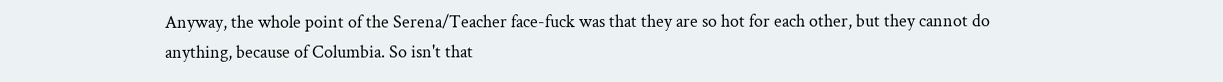Anyway, the whole point of the Serena/Teacher face-fuck was that they are so hot for each other, but they cannot do anything, because of Columbia. So isn't that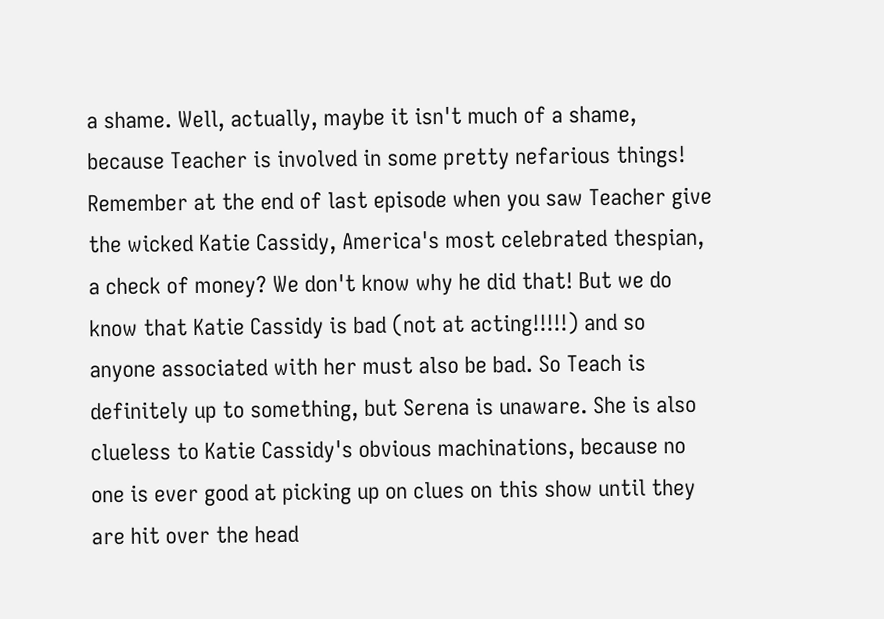a shame. Well, actually, maybe it isn't much of a shame, because Teacher is involved in some pretty nefarious things! Remember at the end of last episode when you saw Teacher give the wicked Katie Cassidy, America's most celebrated thespian, a check of money? We don't know why he did that! But we do know that Katie Cassidy is bad (not at acting!!!!!) and so anyone associated with her must also be bad. So Teach is definitely up to something, but Serena is unaware. She is also clueless to Katie Cassidy's obvious machinations, because no one is ever good at picking up on clues on this show until they are hit over the head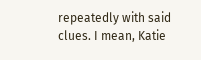repeatedly with said clues. I mean, Katie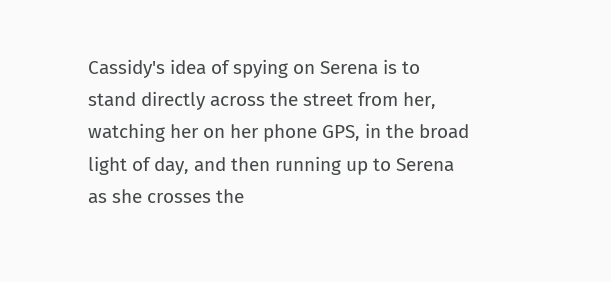Cassidy's idea of spying on Serena is to stand directly across the street from her, watching her on her phone GPS, in the broad light of day, and then running up to Serena as she crosses the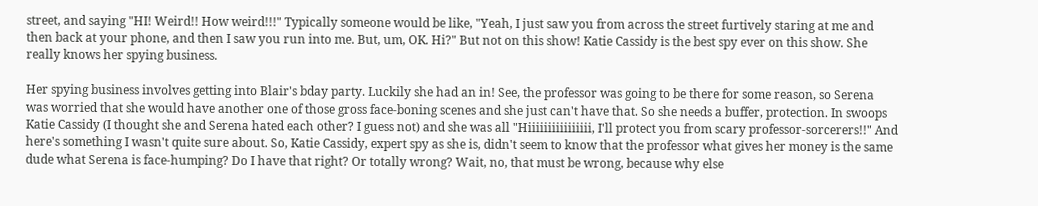street, and saying "HI! Weird!! How weird!!!" Typically someone would be like, "Yeah, I just saw you from across the street furtively staring at me and then back at your phone, and then I saw you run into me. But, um, OK. Hi?" But not on this show! Katie Cassidy is the best spy ever on this show. She really knows her spying business.

Her spying business involves getting into Blair's bday party. Luckily she had an in! See, the professor was going to be there for some reason, so Serena was worried that she would have another one of those gross face-boning scenes and she just can't have that. So she needs a buffer, protection. In swoops Katie Cassidy (I thought she and Serena hated each other? I guess not) and she was all "Hiiiiiiiiiiiiiiii, I'll protect you from scary professor-sorcerers!!" And here's something I wasn't quite sure about. So, Katie Cassidy, expert spy as she is, didn't seem to know that the professor what gives her money is the same dude what Serena is face-humping? Do I have that right? Or totally wrong? Wait, no, that must be wrong, because why else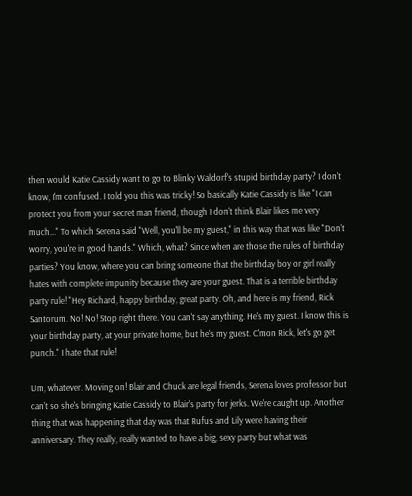then would Katie Cassidy want to go to Blinky Waldorf's stupid birthday party? I don't know, I'm confused. I told you this was tricky! So basically Katie Cassidy is like "I can protect you from your secret man friend, though I don't think Blair likes me very much..." To which Serena said "Well, you'll be my guest," in this way that was like "Don't worry, you're in good hands." Which, what? Since when are those the rules of birthday parties? You know, where you can bring someone that the birthday boy or girl really hates with complete impunity because they are your guest. That is a terrible birthday party rule! "Hey Richard, happy birthday, great party. Oh, and here is my friend, Rick Santorum. No! No! Stop right there. You can't say anything. He's my guest. I know this is your birthday party, at your private home, but he's my guest. C'mon Rick, let's go get punch." I hate that rule!

Um, whatever. Moving on! Blair and Chuck are legal friends, Serena loves professor but can't so she's bringing Katie Cassidy to Blair's party for jerks. We're caught up. Another thing that was happening that day was that Rufus and Lily were having their anniversary. They really, really wanted to have a big, sexy party but what was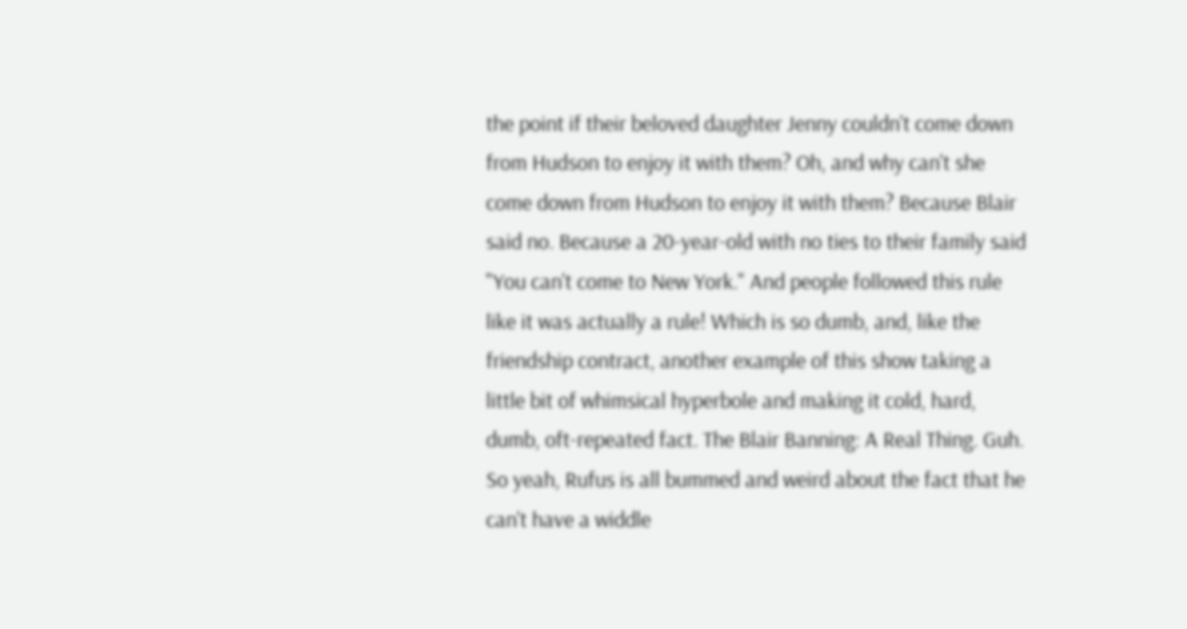the point if their beloved daughter Jenny couldn't come down from Hudson to enjoy it with them? Oh, and why can't she come down from Hudson to enjoy it with them? Because Blair said no. Because a 20-year-old with no ties to their family said "You can't come to New York." And people followed this rule like it was actually a rule! Which is so dumb, and, like the friendship contract, another example of this show taking a little bit of whimsical hyperbole and making it cold, hard, dumb, oft-repeated fact. The Blair Banning: A Real Thing. Guh. So yeah, Rufus is all bummed and weird about the fact that he can't have a widdle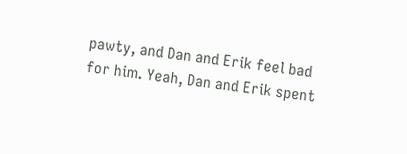pawty, and Dan and Erik feel bad for him. Yeah, Dan and Erik spent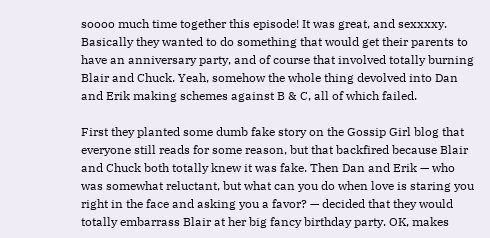soooo much time together this episode! It was great, and sexxxxy. Basically they wanted to do something that would get their parents to have an anniversary party, and of course that involved totally burning Blair and Chuck. Yeah, somehow the whole thing devolved into Dan and Erik making schemes against B & C, all of which failed.

First they planted some dumb fake story on the Gossip Girl blog that everyone still reads for some reason, but that backfired because Blair and Chuck both totally knew it was fake. Then Dan and Erik — who was somewhat reluctant, but what can you do when love is staring you right in the face and asking you a favor? — decided that they would totally embarrass Blair at her big fancy birthday party. OK, makes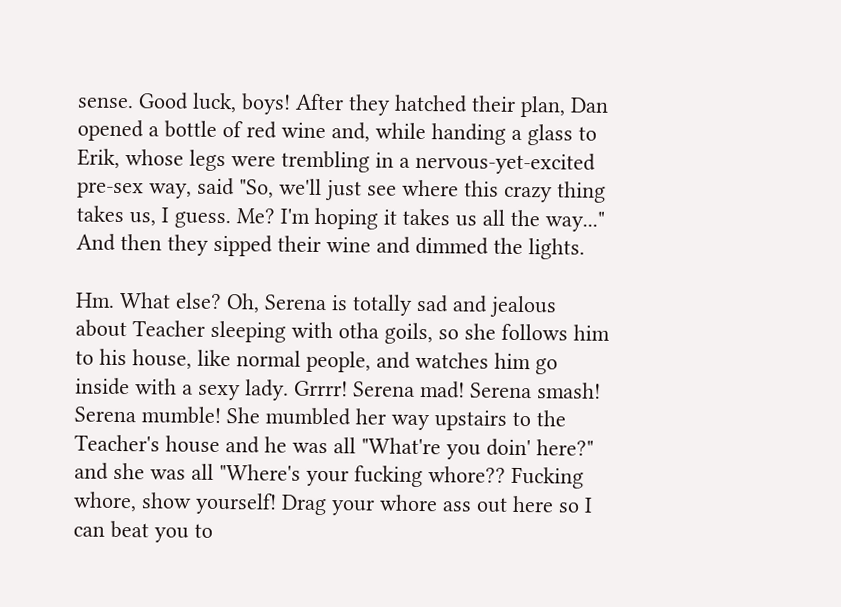sense. Good luck, boys! After they hatched their plan, Dan opened a bottle of red wine and, while handing a glass to Erik, whose legs were trembling in a nervous-yet-excited pre-sex way, said "So, we'll just see where this crazy thing takes us, I guess. Me? I'm hoping it takes us all the way..." And then they sipped their wine and dimmed the lights.

Hm. What else? Oh, Serena is totally sad and jealous about Teacher sleeping with otha goils, so she follows him to his house, like normal people, and watches him go inside with a sexy lady. Grrrr! Serena mad! Serena smash! Serena mumble! She mumbled her way upstairs to the Teacher's house and he was all "What're you doin' here?" and she was all "Where's your fucking whore?? Fucking whore, show yourself! Drag your whore ass out here so I can beat you to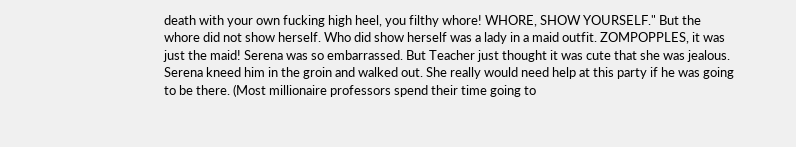death with your own fucking high heel, you filthy whore! WHORE, SHOW YOURSELF." But the whore did not show herself. Who did show herself was a lady in a maid outfit. ZOMPOPPLES, it was just the maid! Serena was so embarrassed. But Teacher just thought it was cute that she was jealous. Serena kneed him in the groin and walked out. She really would need help at this party if he was going to be there. (Most millionaire professors spend their time going to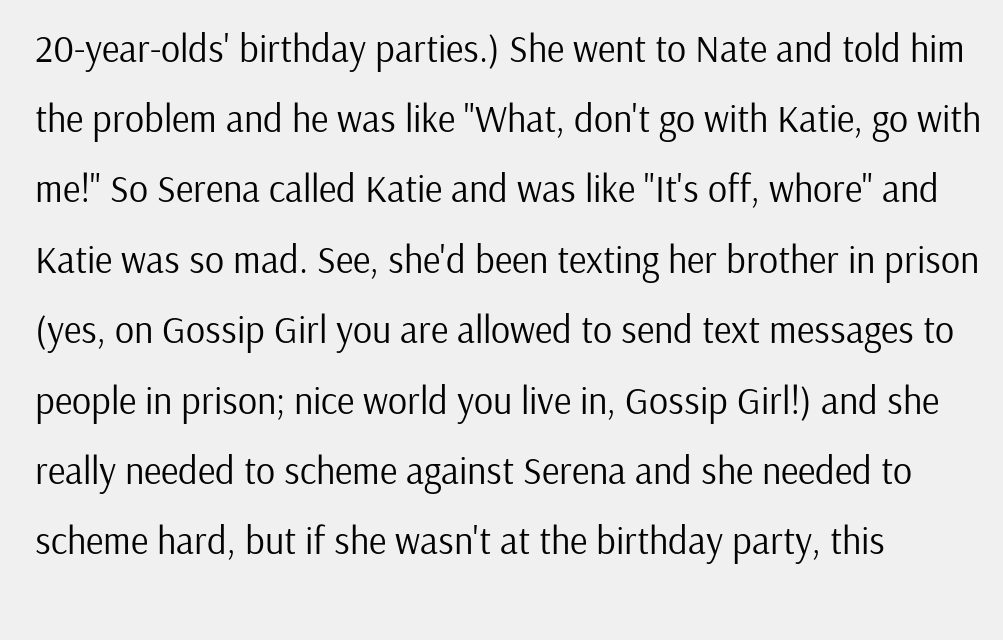20-year-olds' birthday parties.) She went to Nate and told him the problem and he was like "What, don't go with Katie, go with me!" So Serena called Katie and was like "It's off, whore" and Katie was so mad. See, she'd been texting her brother in prison (yes, on Gossip Girl you are allowed to send text messages to people in prison; nice world you live in, Gossip Girl!) and she really needed to scheme against Serena and she needed to scheme hard, but if she wasn't at the birthday party, this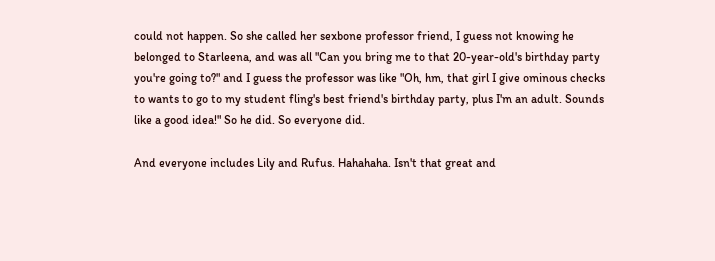could not happen. So she called her sexbone professor friend, I guess not knowing he belonged to Starleena, and was all "Can you bring me to that 20-year-old's birthday party you're going to?" and I guess the professor was like "Oh, hm, that girl I give ominous checks to wants to go to my student fling's best friend's birthday party, plus I'm an adult. Sounds like a good idea!" So he did. So everyone did.

And everyone includes Lily and Rufus. Hahahaha. Isn't that great and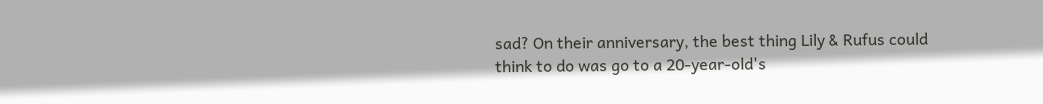sad? On their anniversary, the best thing Lily & Rufus could think to do was go to a 20-year-old's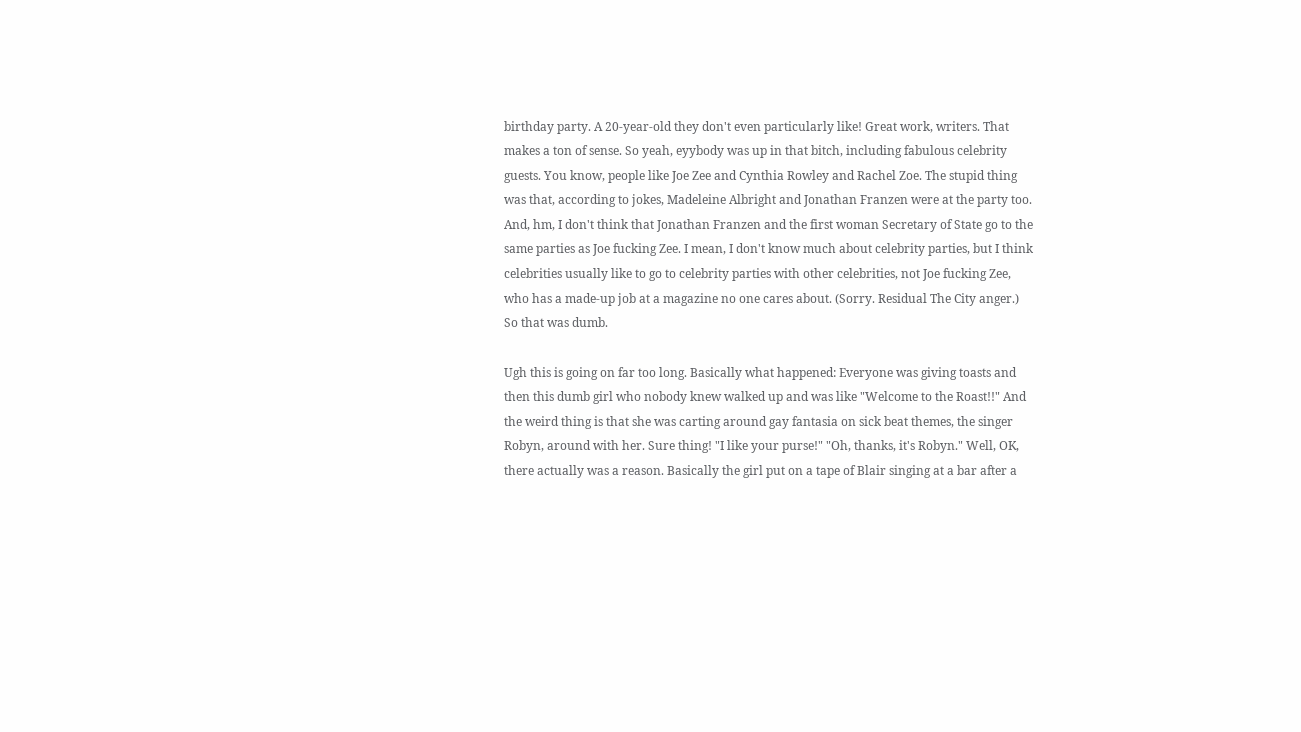birthday party. A 20-year-old they don't even particularly like! Great work, writers. That makes a ton of sense. So yeah, eyybody was up in that bitch, including fabulous celebrity guests. You know, people like Joe Zee and Cynthia Rowley and Rachel Zoe. The stupid thing was that, according to jokes, Madeleine Albright and Jonathan Franzen were at the party too. And, hm, I don't think that Jonathan Franzen and the first woman Secretary of State go to the same parties as Joe fucking Zee. I mean, I don't know much about celebrity parties, but I think celebrities usually like to go to celebrity parties with other celebrities, not Joe fucking Zee, who has a made-up job at a magazine no one cares about. (Sorry. Residual The City anger.) So that was dumb.

Ugh this is going on far too long. Basically what happened: Everyone was giving toasts and then this dumb girl who nobody knew walked up and was like "Welcome to the Roast!!" And the weird thing is that she was carting around gay fantasia on sick beat themes, the singer Robyn, around with her. Sure thing! "I like your purse!" "Oh, thanks, it's Robyn." Well, OK, there actually was a reason. Basically the girl put on a tape of Blair singing at a bar after a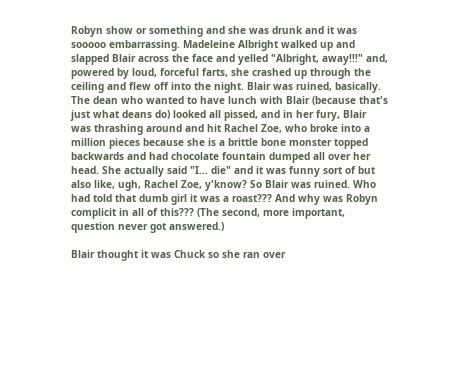Robyn show or something and she was drunk and it was sooooo embarrassing. Madeleine Albright walked up and slapped Blair across the face and yelled "Albright, away!!!" and, powered by loud, forceful farts, she crashed up through the ceiling and flew off into the night. Blair was ruined, basically. The dean who wanted to have lunch with Blair (because that's just what deans do) looked all pissed, and in her fury, Blair was thrashing around and hit Rachel Zoe, who broke into a million pieces because she is a brittle bone monster topped backwards and had chocolate fountain dumped all over her head. She actually said "I... die" and it was funny sort of but also like, ugh, Rachel Zoe, y'know? So Blair was ruined. Who had told that dumb girl it was a roast??? And why was Robyn complicit in all of this??? (The second, more important, question never got answered.)

Blair thought it was Chuck so she ran over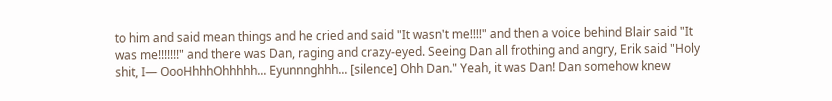to him and said mean things and he cried and said "It wasn't me!!!!" and then a voice behind Blair said "It was me!!!!!!!" and there was Dan, raging and crazy-eyed. Seeing Dan all frothing and angry, Erik said "Holy shit, I— OooHhhhOhhhhh... Eyunnnghhh... [silence] Ohh Dan." Yeah, it was Dan! Dan somehow knew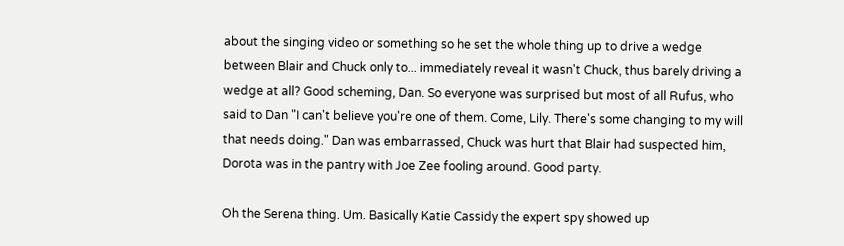about the singing video or something so he set the whole thing up to drive a wedge between Blair and Chuck only to... immediately reveal it wasn't Chuck, thus barely driving a wedge at all? Good scheming, Dan. So everyone was surprised but most of all Rufus, who said to Dan "I can't believe you're one of them. Come, Lily. There's some changing to my will that needs doing." Dan was embarrassed, Chuck was hurt that Blair had suspected him, Dorota was in the pantry with Joe Zee fooling around. Good party.

Oh the Serena thing. Um. Basically Katie Cassidy the expert spy showed up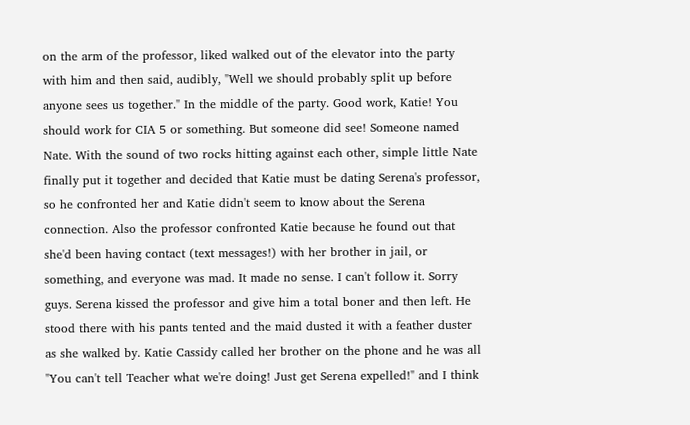on the arm of the professor, liked walked out of the elevator into the party with him and then said, audibly, "Well we should probably split up before anyone sees us together." In the middle of the party. Good work, Katie! You should work for CIA 5 or something. But someone did see! Someone named Nate. With the sound of two rocks hitting against each other, simple little Nate finally put it together and decided that Katie must be dating Serena's professor, so he confronted her and Katie didn't seem to know about the Serena connection. Also the professor confronted Katie because he found out that she'd been having contact (text messages!) with her brother in jail, or something, and everyone was mad. It made no sense. I can't follow it. Sorry guys. Serena kissed the professor and give him a total boner and then left. He stood there with his pants tented and the maid dusted it with a feather duster as she walked by. Katie Cassidy called her brother on the phone and he was all "You can't tell Teacher what we're doing! Just get Serena expelled!" and I think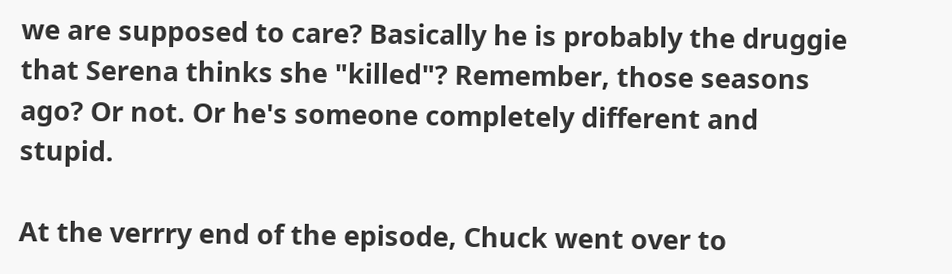we are supposed to care? Basically he is probably the druggie that Serena thinks she "killed"? Remember, those seasons ago? Or not. Or he's someone completely different and stupid.

At the verrry end of the episode, Chuck went over to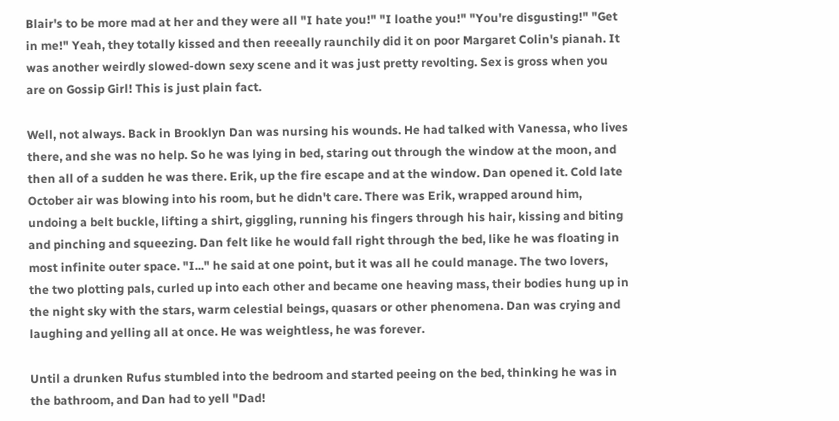Blair's to be more mad at her and they were all "I hate you!" "I loathe you!" "You're disgusting!" "Get in me!" Yeah, they totally kissed and then reeeally raunchily did it on poor Margaret Colin's pianah. It was another weirdly slowed-down sexy scene and it was just pretty revolting. Sex is gross when you are on Gossip Girl! This is just plain fact.

Well, not always. Back in Brooklyn Dan was nursing his wounds. He had talked with Vanessa, who lives there, and she was no help. So he was lying in bed, staring out through the window at the moon, and then all of a sudden he was there. Erik, up the fire escape and at the window. Dan opened it. Cold late October air was blowing into his room, but he didn't care. There was Erik, wrapped around him, undoing a belt buckle, lifting a shirt, giggling, running his fingers through his hair, kissing and biting and pinching and squeezing. Dan felt like he would fall right through the bed, like he was floating in most infinite outer space. "I..." he said at one point, but it was all he could manage. The two lovers, the two plotting pals, curled up into each other and became one heaving mass, their bodies hung up in the night sky with the stars, warm celestial beings, quasars or other phenomena. Dan was crying and laughing and yelling all at once. He was weightless, he was forever.

Until a drunken Rufus stumbled into the bedroom and started peeing on the bed, thinking he was in the bathroom, and Dan had to yell "Dad!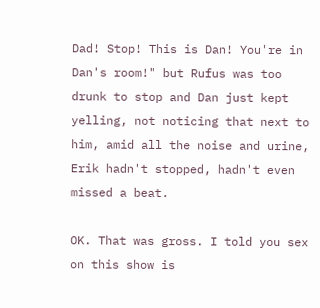Dad! Stop! This is Dan! You're in Dan's room!" but Rufus was too drunk to stop and Dan just kept yelling, not noticing that next to him, amid all the noise and urine, Erik hadn't stopped, hadn't even missed a beat.

OK. That was gross. I told you sex on this show is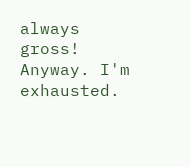always gross! Anyway. I'm exhausted.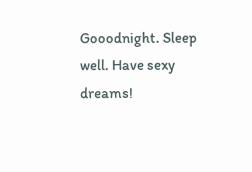Gooodnight. Sleep well. Have sexy dreams!